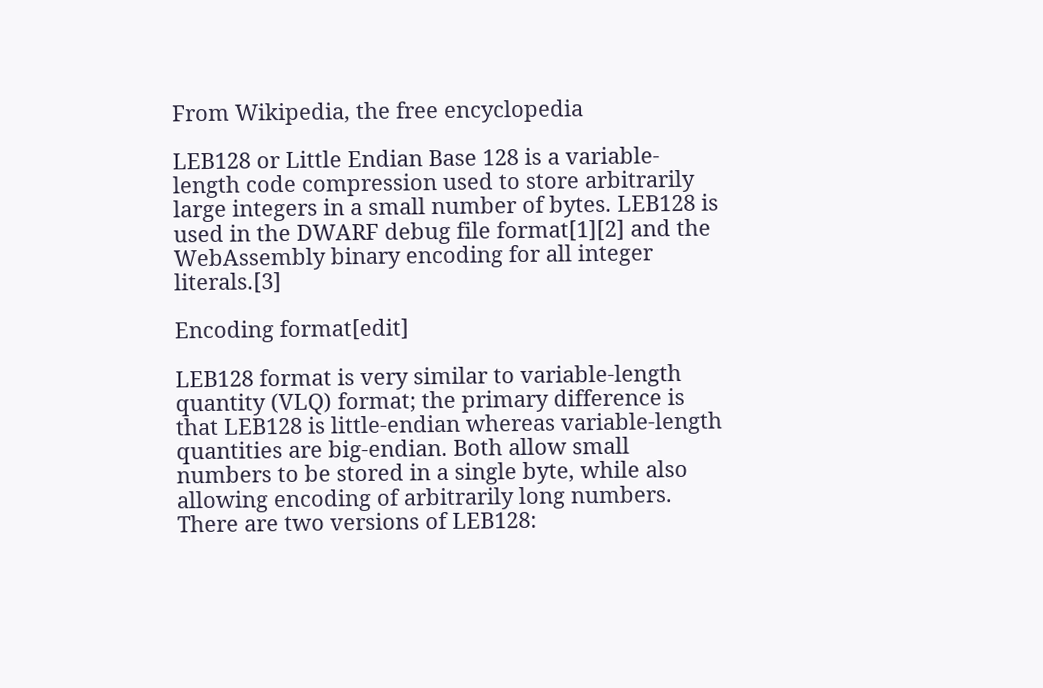From Wikipedia, the free encyclopedia

LEB128 or Little Endian Base 128 is a variable-length code compression used to store arbitrarily large integers in a small number of bytes. LEB128 is used in the DWARF debug file format[1][2] and the WebAssembly binary encoding for all integer literals.[3]

Encoding format[edit]

LEB128 format is very similar to variable-length quantity (VLQ) format; the primary difference is that LEB128 is little-endian whereas variable-length quantities are big-endian. Both allow small numbers to be stored in a single byte, while also allowing encoding of arbitrarily long numbers. There are two versions of LEB128: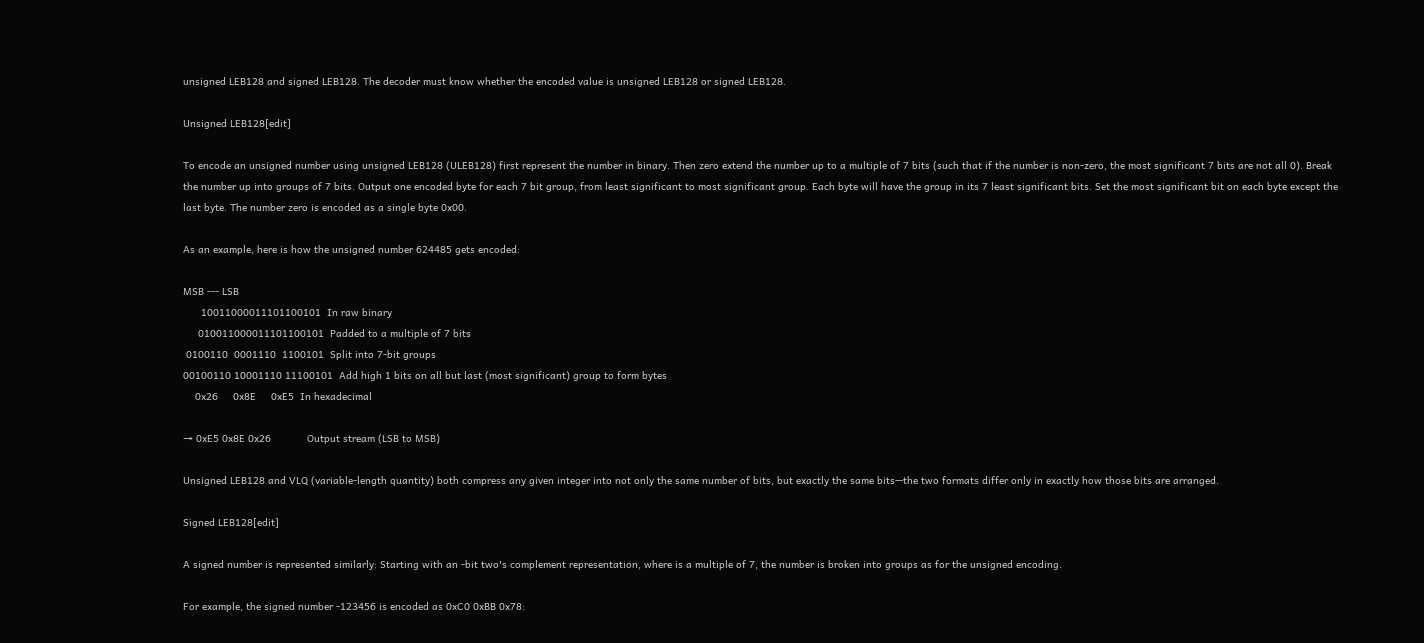unsigned LEB128 and signed LEB128. The decoder must know whether the encoded value is unsigned LEB128 or signed LEB128.

Unsigned LEB128[edit]

To encode an unsigned number using unsigned LEB128 (ULEB128) first represent the number in binary. Then zero extend the number up to a multiple of 7 bits (such that if the number is non-zero, the most significant 7 bits are not all 0). Break the number up into groups of 7 bits. Output one encoded byte for each 7 bit group, from least significant to most significant group. Each byte will have the group in its 7 least significant bits. Set the most significant bit on each byte except the last byte. The number zero is encoded as a single byte 0x00.

As an example, here is how the unsigned number 624485 gets encoded:

MSB --- LSB
      10011000011101100101  In raw binary
     010011000011101100101  Padded to a multiple of 7 bits
 0100110  0001110  1100101  Split into 7-bit groups
00100110 10001110 11100101  Add high 1 bits on all but last (most significant) group to form bytes
    0x26     0x8E     0xE5  In hexadecimal

→ 0xE5 0x8E 0x26            Output stream (LSB to MSB)

Unsigned LEB128 and VLQ (variable-length quantity) both compress any given integer into not only the same number of bits, but exactly the same bits—the two formats differ only in exactly how those bits are arranged.

Signed LEB128[edit]

A signed number is represented similarly: Starting with an -bit two's complement representation, where is a multiple of 7, the number is broken into groups as for the unsigned encoding.

For example, the signed number -123456 is encoded as 0xC0 0xBB 0x78: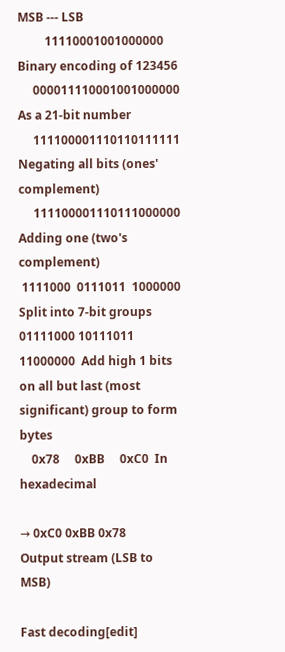MSB --- LSB
         11110001001000000  Binary encoding of 123456
     000011110001001000000  As a 21-bit number
     111100001110110111111  Negating all bits (ones' complement)
     111100001110111000000  Adding one (two's complement)
 1111000  0111011  1000000  Split into 7-bit groups
01111000 10111011 11000000  Add high 1 bits on all but last (most significant) group to form bytes
    0x78     0xBB     0xC0  In hexadecimal

→ 0xC0 0xBB 0x78            Output stream (LSB to MSB)

Fast decoding[edit]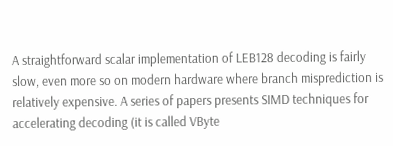A straightforward scalar implementation of LEB128 decoding is fairly slow, even more so on modern hardware where branch misprediction is relatively expensive. A series of papers presents SIMD techniques for accelerating decoding (it is called VByte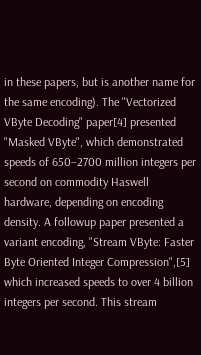in these papers, but is another name for the same encoding). The "Vectorized VByte Decoding" paper[4] presented "Masked VByte", which demonstrated speeds of 650–2700 million integers per second on commodity Haswell hardware, depending on encoding density. A followup paper presented a variant encoding, "Stream VByte: Faster Byte Oriented Integer Compression",[5] which increased speeds to over 4 billion integers per second. This stream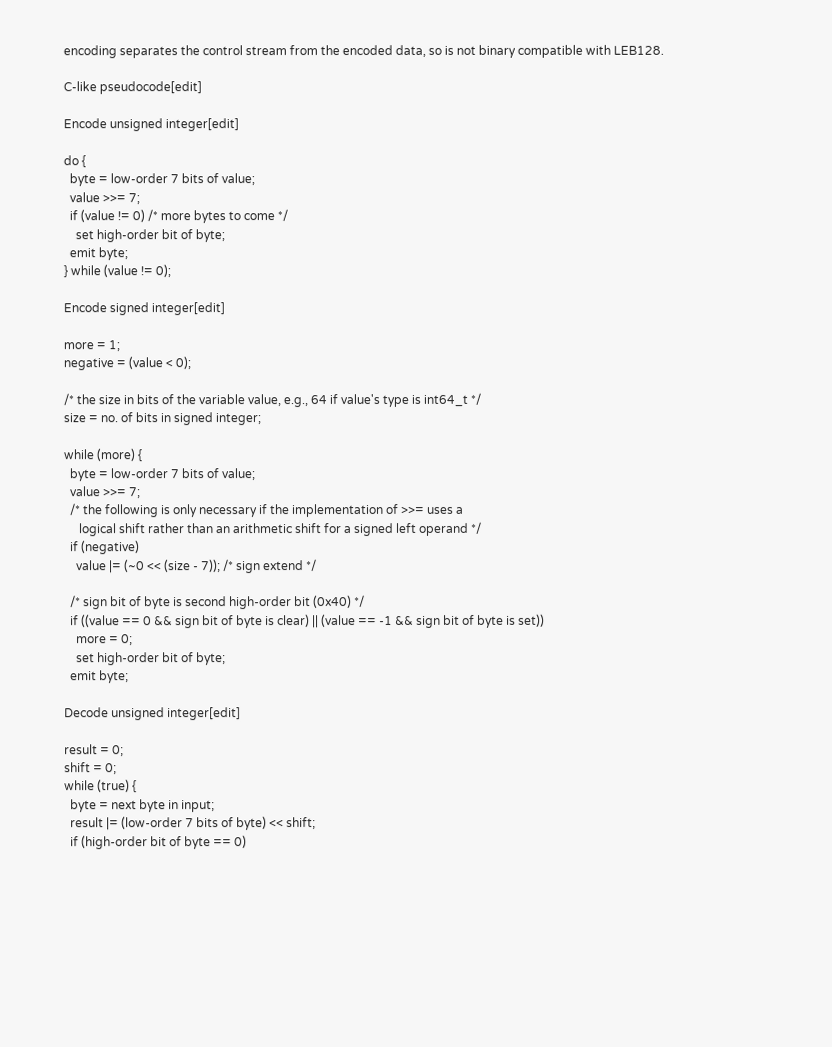encoding separates the control stream from the encoded data, so is not binary compatible with LEB128.

C-like pseudocode[edit]

Encode unsigned integer[edit]

do {
  byte = low-order 7 bits of value;
  value >>= 7;
  if (value != 0) /* more bytes to come */
    set high-order bit of byte;
  emit byte;
} while (value != 0);

Encode signed integer[edit]

more = 1;
negative = (value < 0);

/* the size in bits of the variable value, e.g., 64 if value's type is int64_t */
size = no. of bits in signed integer;

while (more) {
  byte = low-order 7 bits of value;
  value >>= 7;
  /* the following is only necessary if the implementation of >>= uses a
     logical shift rather than an arithmetic shift for a signed left operand */
  if (negative)
    value |= (~0 << (size - 7)); /* sign extend */

  /* sign bit of byte is second high-order bit (0x40) */
  if ((value == 0 && sign bit of byte is clear) || (value == -1 && sign bit of byte is set))
    more = 0;
    set high-order bit of byte;
  emit byte;

Decode unsigned integer[edit]

result = 0;
shift = 0;
while (true) {
  byte = next byte in input;
  result |= (low-order 7 bits of byte) << shift;
  if (high-order bit of byte == 0)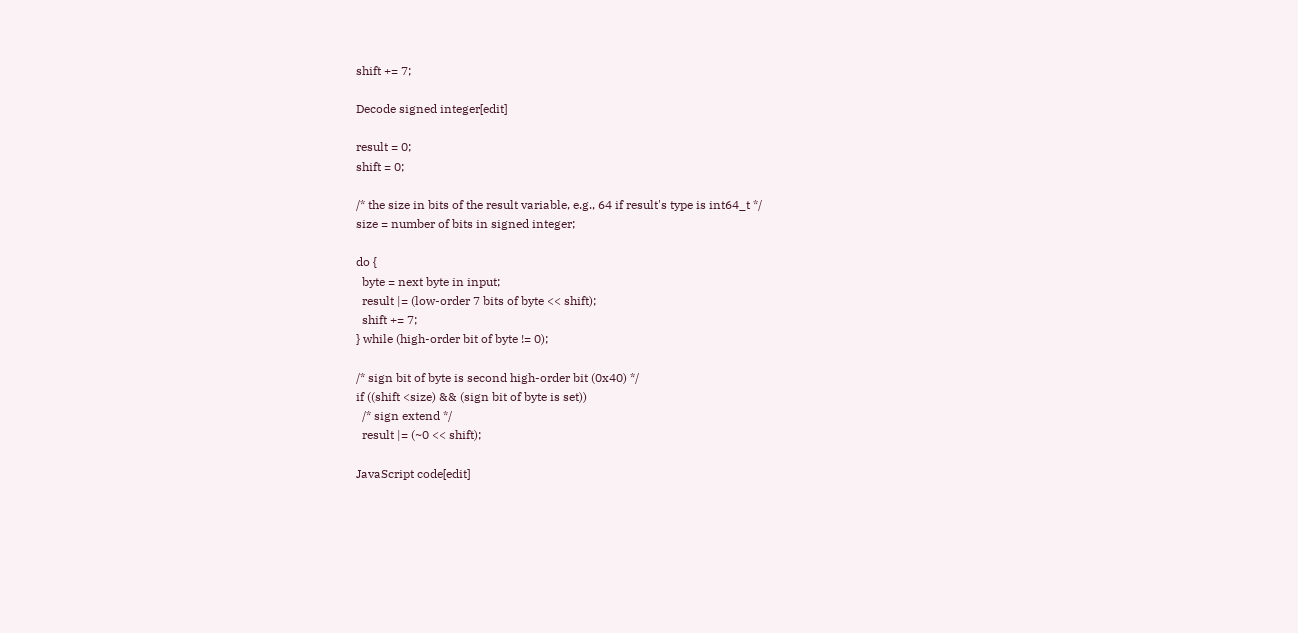shift += 7;

Decode signed integer[edit]

result = 0;
shift = 0;

/* the size in bits of the result variable, e.g., 64 if result's type is int64_t */
size = number of bits in signed integer;

do {
  byte = next byte in input;
  result |= (low-order 7 bits of byte << shift);
  shift += 7;
} while (high-order bit of byte != 0);

/* sign bit of byte is second high-order bit (0x40) */
if ((shift <size) && (sign bit of byte is set))
  /* sign extend */
  result |= (~0 << shift);

JavaScript code[edit]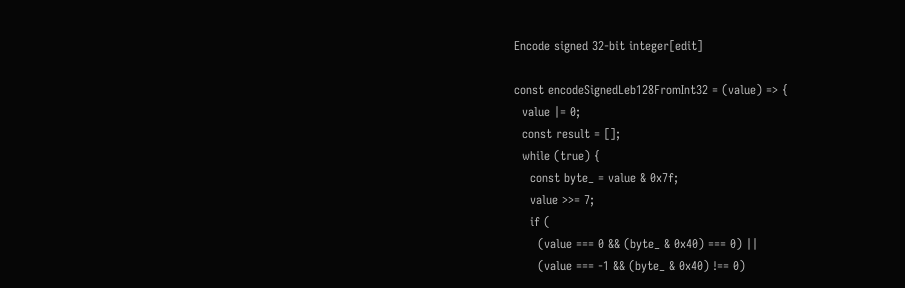Encode signed 32-bit integer[edit]

const encodeSignedLeb128FromInt32 = (value) => {
  value |= 0;
  const result = [];
  while (true) {
    const byte_ = value & 0x7f;
    value >>= 7;
    if (
      (value === 0 && (byte_ & 0x40) === 0) ||
      (value === -1 && (byte_ & 0x40) !== 0)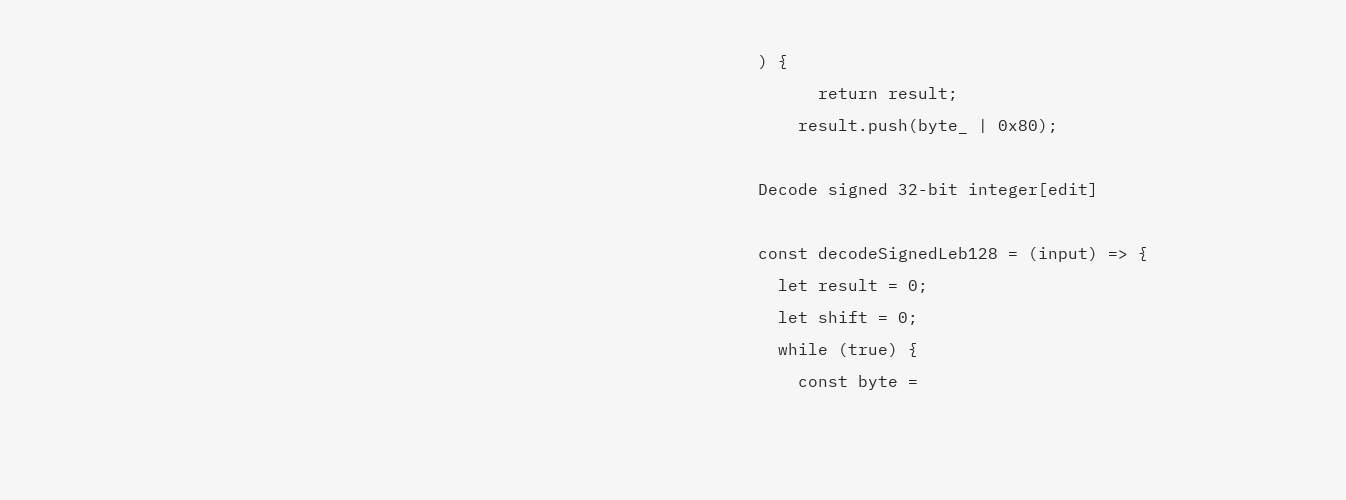) {
      return result;
    result.push(byte_ | 0x80);

Decode signed 32-bit integer[edit]

const decodeSignedLeb128 = (input) => {
  let result = 0;
  let shift = 0;
  while (true) {
    const byte =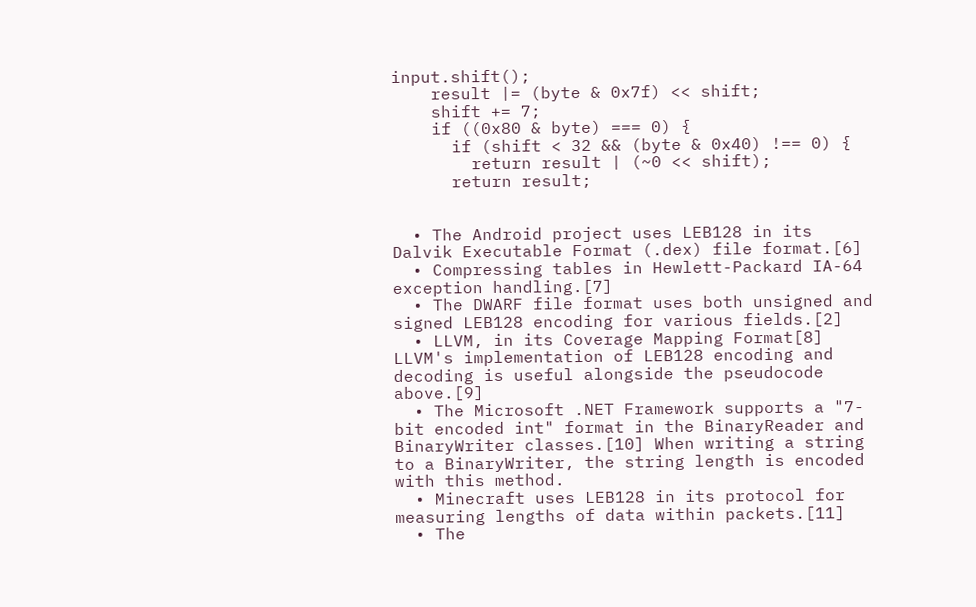input.shift();
    result |= (byte & 0x7f) << shift;
    shift += 7;
    if ((0x80 & byte) === 0) {
      if (shift < 32 && (byte & 0x40) !== 0) {
        return result | (~0 << shift);
      return result;


  • The Android project uses LEB128 in its Dalvik Executable Format (.dex) file format.[6]
  • Compressing tables in Hewlett-Packard IA-64 exception handling.[7]
  • The DWARF file format uses both unsigned and signed LEB128 encoding for various fields.[2]
  • LLVM, in its Coverage Mapping Format[8] LLVM's implementation of LEB128 encoding and decoding is useful alongside the pseudocode above.[9]
  • The Microsoft .NET Framework supports a "7-bit encoded int" format in the BinaryReader and BinaryWriter classes.[10] When writing a string to a BinaryWriter, the string length is encoded with this method.
  • Minecraft uses LEB128 in its protocol for measuring lengths of data within packets.[11]
  • The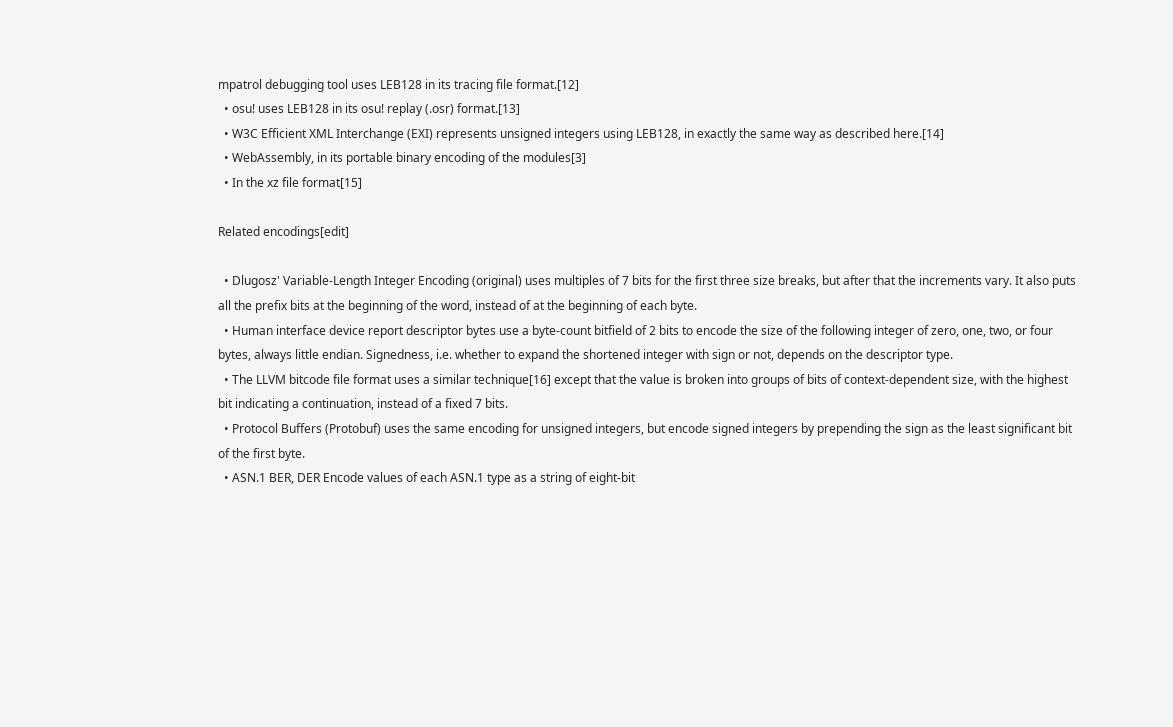mpatrol debugging tool uses LEB128 in its tracing file format.[12]
  • osu! uses LEB128 in its osu! replay (.osr) format.[13]
  • W3C Efficient XML Interchange (EXI) represents unsigned integers using LEB128, in exactly the same way as described here.[14]
  • WebAssembly, in its portable binary encoding of the modules[3]
  • In the xz file format[15]

Related encodings[edit]

  • Dlugosz' Variable-Length Integer Encoding (original) uses multiples of 7 bits for the first three size breaks, but after that the increments vary. It also puts all the prefix bits at the beginning of the word, instead of at the beginning of each byte.
  • Human interface device report descriptor bytes use a byte-count bitfield of 2 bits to encode the size of the following integer of zero, one, two, or four bytes, always little endian. Signedness, i.e. whether to expand the shortened integer with sign or not, depends on the descriptor type.
  • The LLVM bitcode file format uses a similar technique[16] except that the value is broken into groups of bits of context-dependent size, with the highest bit indicating a continuation, instead of a fixed 7 bits.
  • Protocol Buffers (Protobuf) uses the same encoding for unsigned integers, but encode signed integers by prepending the sign as the least significant bit of the first byte.
  • ASN.1 BER, DER Encode values of each ASN.1 type as a string of eight-bit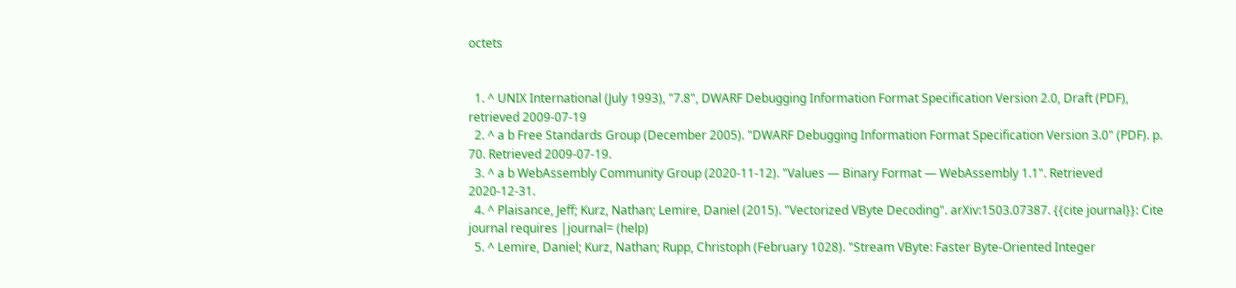octets


  1. ^ UNIX International (July 1993), "7.8", DWARF Debugging Information Format Specification Version 2.0, Draft (PDF), retrieved 2009-07-19
  2. ^ a b Free Standards Group (December 2005). "DWARF Debugging Information Format Specification Version 3.0" (PDF). p. 70. Retrieved 2009-07-19.
  3. ^ a b WebAssembly Community Group (2020-11-12). "Values — Binary Format — WebAssembly 1.1". Retrieved 2020-12-31.
  4. ^ Plaisance, Jeff; Kurz, Nathan; Lemire, Daniel (2015). "Vectorized VByte Decoding". arXiv:1503.07387. {{cite journal}}: Cite journal requires |journal= (help)
  5. ^ Lemire, Daniel; Kurz, Nathan; Rupp, Christoph (February 1028). "Stream VByte: Faster Byte-Oriented Integer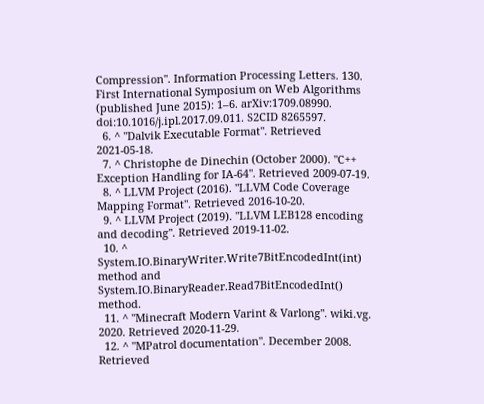Compression". Information Processing Letters. 130. First International Symposium on Web Algorithms (published June 2015): 1–6. arXiv:1709.08990. doi:10.1016/j.ipl.2017.09.011. S2CID 8265597.
  6. ^ "Dalvik Executable Format". Retrieved 2021-05-18.
  7. ^ Christophe de Dinechin (October 2000). "C++ Exception Handling for IA-64". Retrieved 2009-07-19.
  8. ^ LLVM Project (2016). "LLVM Code Coverage Mapping Format". Retrieved 2016-10-20.
  9. ^ LLVM Project (2019). "LLVM LEB128 encoding and decoding". Retrieved 2019-11-02.
  10. ^ System.IO.BinaryWriter.Write7BitEncodedInt(int) method and System.IO.BinaryReader.Read7BitEncodedInt() method.
  11. ^ "Minecraft Modern Varint & Varlong". wiki.vg. 2020. Retrieved 2020-11-29.
  12. ^ "MPatrol documentation". December 2008. Retrieved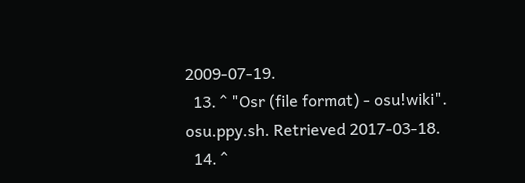2009-07-19.
  13. ^ "Osr (file format) - osu!wiki". osu.ppy.sh. Retrieved 2017-03-18.
  14. ^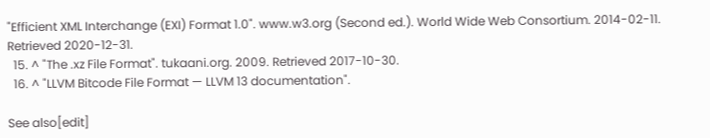"Efficient XML Interchange (EXI) Format 1.0". www.w3.org (Second ed.). World Wide Web Consortium. 2014-02-11. Retrieved 2020-12-31.
  15. ^ "The .xz File Format". tukaani.org. 2009. Retrieved 2017-10-30.
  16. ^ "LLVM Bitcode File Format — LLVM 13 documentation".

See also[edit]